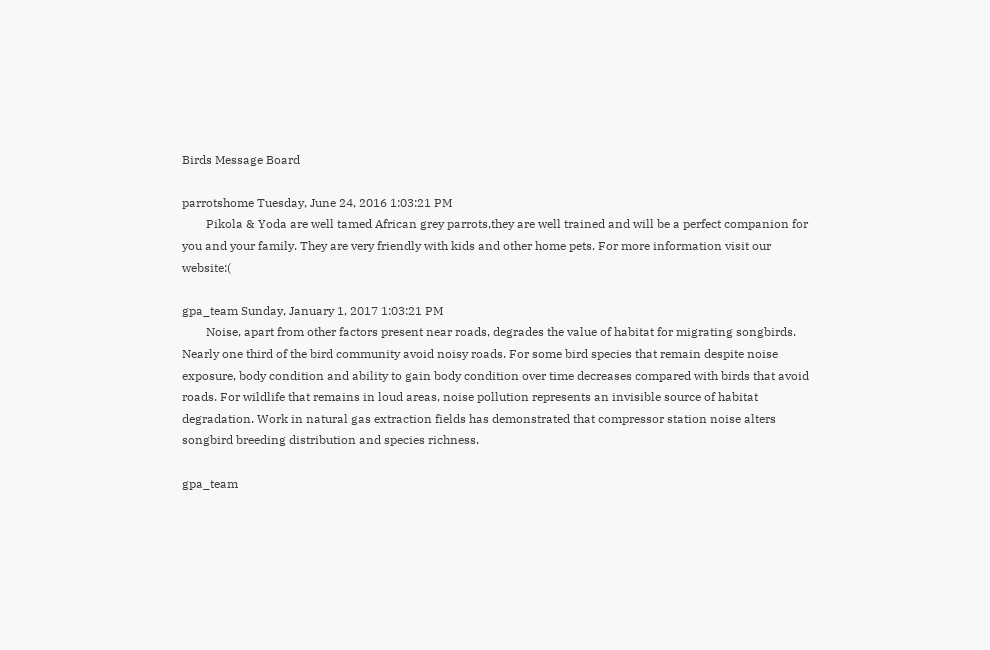Birds Message Board

parrotshome Tuesday, June 24, 2016 1:03:21 PM
        Pikola & Yoda are well tamed African grey parrots,they are well trained and will be a perfect companion for you and your family. They are very friendly with kids and other home pets. For more information visit our website:(

gpa_team Sunday, January 1, 2017 1:03:21 PM
        Noise, apart from other factors present near roads, degrades the value of habitat for migrating songbirds. Nearly one third of the bird community avoid noisy roads. For some bird species that remain despite noise exposure, body condition and ability to gain body condition over time decreases compared with birds that avoid roads. For wildlife that remains in loud areas, noise pollution represents an invisible source of habitat degradation. Work in natural gas extraction fields has demonstrated that compressor station noise alters songbird breeding distribution and species richness.

gpa_team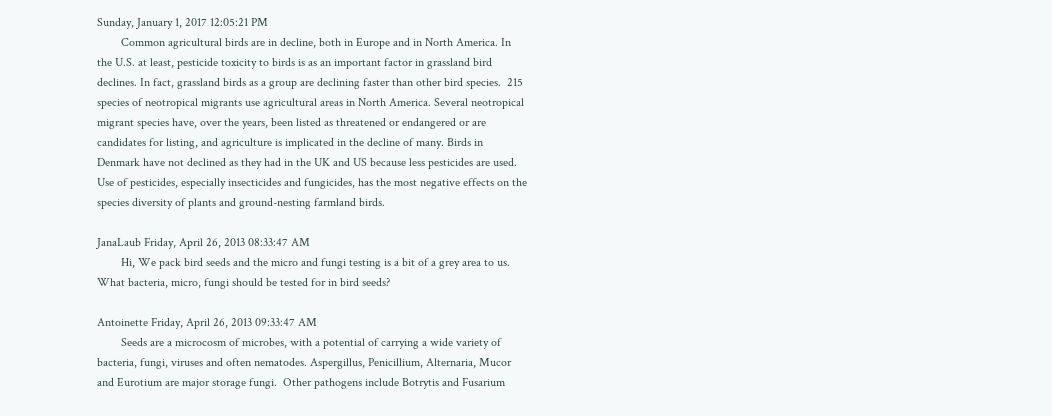Sunday, January 1, 2017 12:05:21 PM
        Common agricultural birds are in decline, both in Europe and in North America. In the U.S. at least, pesticide toxicity to birds is as an important factor in grassland bird declines. In fact, grassland birds as a group are declining faster than other bird species.  215 species of neotropical migrants use agricultural areas in North America. Several neotropical migrant species have, over the years, been listed as threatened or endangered or are candidates for listing, and agriculture is implicated in the decline of many. Birds in Denmark have not declined as they had in the UK and US because less pesticides are used. Use of pesticides, especially insecticides and fungicides, has the most negative effects on the species diversity of plants and ground-nesting farmland birds.

JanaLaub Friday, April 26, 2013 08:33:47 AM
        Hi, We pack bird seeds and the micro and fungi testing is a bit of a grey area to us. What bacteria, micro, fungi should be tested for in bird seeds?

Antoinette Friday, April 26, 2013 09:33:47 AM
        Seeds are a microcosm of microbes, with a potential of carrying a wide variety of bacteria, fungi, viruses and often nematodes. Aspergillus, Penicillium, Alternaria, Mucor  and Eurotium are major storage fungi.  Other pathogens include Botrytis and Fusarium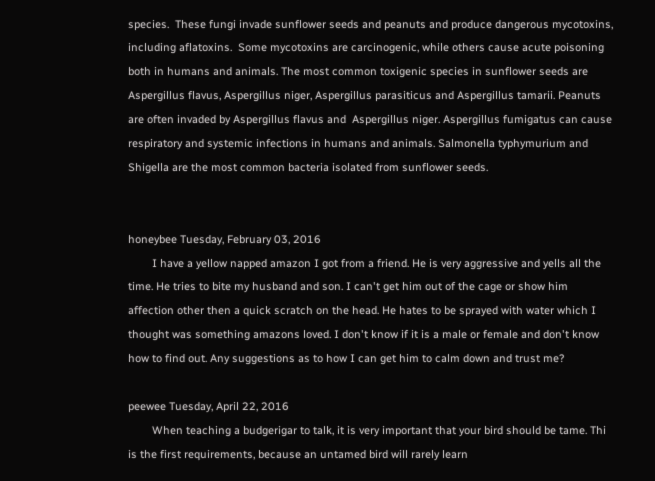species.  These fungi invade sunflower seeds and peanuts and produce dangerous mycotoxins, including aflatoxins.  Some mycotoxins are carcinogenic, while others cause acute poisoning both in humans and animals. The most common toxigenic species in sunflower seeds are Aspergillus flavus, Aspergillus niger, Aspergillus parasiticus and Aspergillus tamarii. Peanuts are often invaded by Aspergillus flavus and  Aspergillus niger. Aspergillus fumigatus can cause respiratory and systemic infections in humans and animals. Salmonella typhymurium and Shigella are the most common bacteria isolated from sunflower seeds.


honeybee Tuesday, February 03, 2016
        I have a yellow napped amazon I got from a friend. He is very aggressive and yells all the time. He tries to bite my husband and son. I can't get him out of the cage or show him affection other then a quick scratch on the head. He hates to be sprayed with water which I thought was something amazons loved. I don't know if it is a male or female and don't know how to find out. Any suggestions as to how I can get him to calm down and trust me?

peewee Tuesday, April 22, 2016
        When teaching a budgerigar to talk, it is very important that your bird should be tame. Thi is the first requirements, because an untamed bird will rarely learn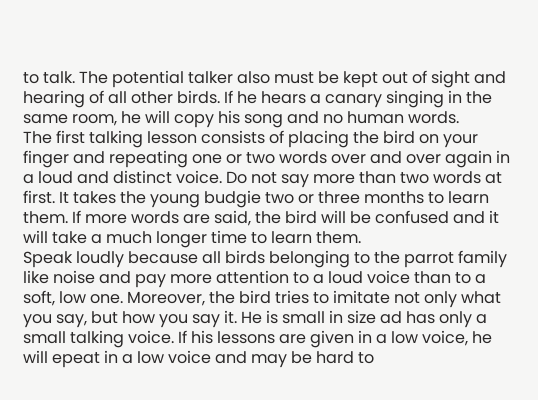to talk. The potential talker also must be kept out of sight and hearing of all other birds. If he hears a canary singing in the same room, he will copy his song and no human words.
The first talking lesson consists of placing the bird on your finger and repeating one or two words over and over again in a loud and distinct voice. Do not say more than two words at first. It takes the young budgie two or three months to learn them. If more words are said, the bird will be confused and it will take a much longer time to learn them.
Speak loudly because all birds belonging to the parrot family like noise and pay more attention to a loud voice than to a soft, low one. Moreover, the bird tries to imitate not only what you say, but how you say it. He is small in size ad has only a small talking voice. If his lessons are given in a low voice, he will epeat in a low voice and may be hard to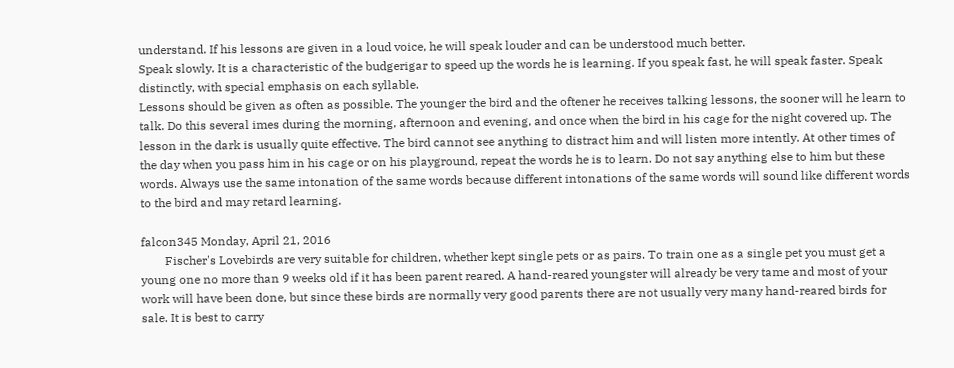understand. If his lessons are given in a loud voice, he will speak louder and can be understood much better.
Speak slowly. It is a characteristic of the budgerigar to speed up the words he is learning. If you speak fast, he will speak faster. Speak distinctly, with special emphasis on each syllable.
Lessons should be given as often as possible. The younger the bird and the oftener he receives talking lessons, the sooner will he learn to talk. Do this several imes during the morning, afternoon and evening, and once when the bird in his cage for the night covered up. The lesson in the dark is usually quite effective. The bird cannot see anything to distract him and will listen more intently. At other times of the day when you pass him in his cage or on his playground, repeat the words he is to learn. Do not say anything else to him but these words. Always use the same intonation of the same words because different intonations of the same words will sound like different words to the bird and may retard learning.

falcon345 Monday, April 21, 2016
        Fischer's Lovebirds are very suitable for children, whether kept single pets or as pairs. To train one as a single pet you must get a young one no more than 9 weeks old if it has been parent reared. A hand-reared youngster will already be very tame and most of your work will have been done, but since these birds are normally very good parents there are not usually very many hand-reared birds for sale. It is best to carry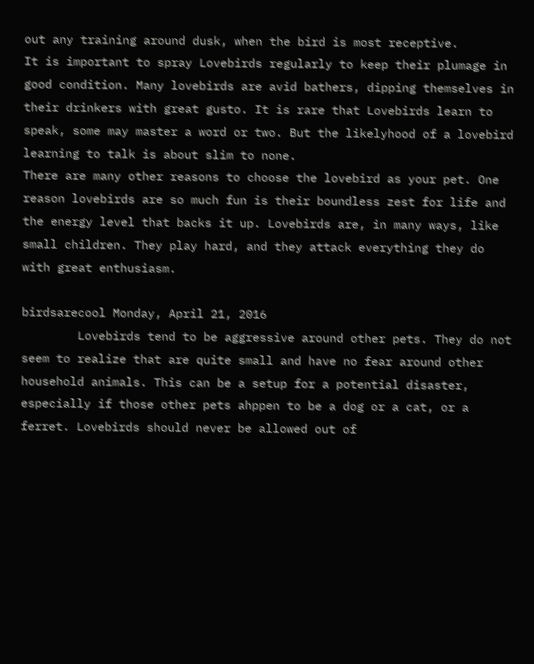out any training around dusk, when the bird is most receptive.
It is important to spray Lovebirds regularly to keep their plumage in good condition. Many lovebirds are avid bathers, dipping themselves in their drinkers with great gusto. It is rare that Lovebirds learn to speak, some may master a word or two. But the likelyhood of a lovebird learning to talk is about slim to none.
There are many other reasons to choose the lovebird as your pet. One reason lovebirds are so much fun is their boundless zest for life and the energy level that backs it up. Lovebirds are, in many ways, like small children. They play hard, and they attack everything they do with great enthusiasm.

birdsarecool Monday, April 21, 2016
        Lovebirds tend to be aggressive around other pets. They do not seem to realize that are quite small and have no fear around other household animals. This can be a setup for a potential disaster, especially if those other pets ahppen to be a dog or a cat, or a ferret. Lovebirds should never be allowed out of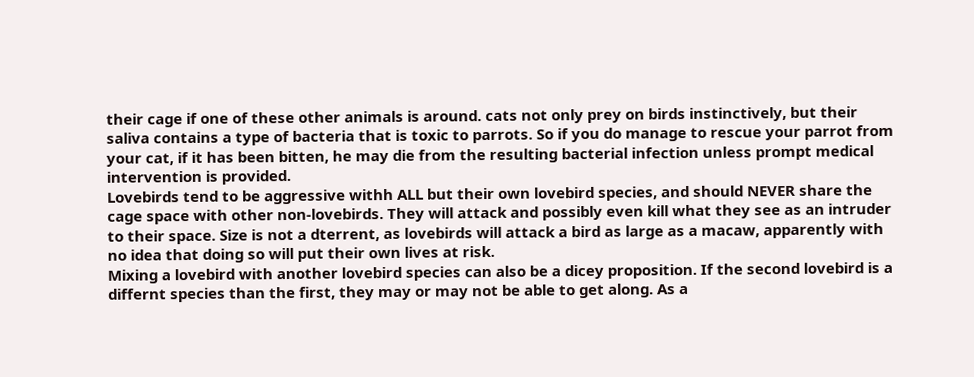their cage if one of these other animals is around. cats not only prey on birds instinctively, but their saliva contains a type of bacteria that is toxic to parrots. So if you do manage to rescue your parrot from your cat, if it has been bitten, he may die from the resulting bacterial infection unless prompt medical intervention is provided.
Lovebirds tend to be aggressive withh ALL but their own lovebird species, and should NEVER share the cage space with other non-lovebirds. They will attack and possibly even kill what they see as an intruder to their space. Size is not a dterrent, as lovebirds will attack a bird as large as a macaw, apparently with no idea that doing so will put their own lives at risk.
Mixing a lovebird with another lovebird species can also be a dicey proposition. If the second lovebird is a differnt species than the first, they may or may not be able to get along. As a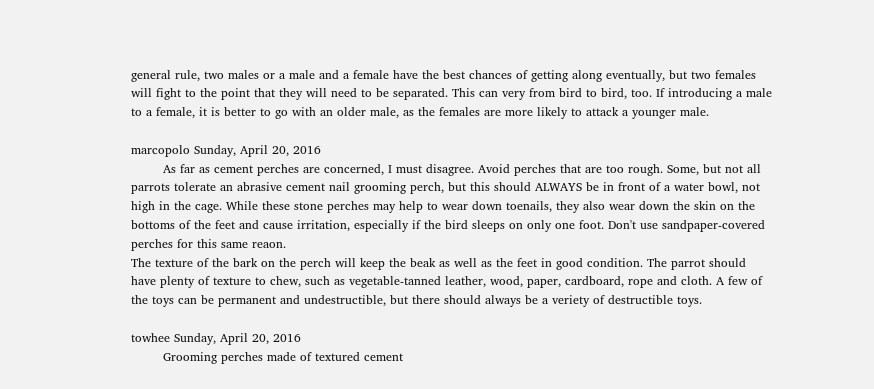general rule, two males or a male and a female have the best chances of getting along eventually, but two females will fight to the point that they will need to be separated. This can very from bird to bird, too. If introducing a male to a female, it is better to go with an older male, as the females are more likely to attack a younger male.

marcopolo Sunday, April 20, 2016
        As far as cement perches are concerned, I must disagree. Avoid perches that are too rough. Some, but not all parrots tolerate an abrasive cement nail grooming perch, but this should ALWAYS be in front of a water bowl, not high in the cage. While these stone perches may help to wear down toenails, they also wear down the skin on the bottoms of the feet and cause irritation, especially if the bird sleeps on only one foot. Don't use sandpaper-covered perches for this same reaon.
The texture of the bark on the perch will keep the beak as well as the feet in good condition. The parrot should have plenty of texture to chew, such as vegetable-tanned leather, wood, paper, cardboard, rope and cloth. A few of the toys can be permanent and undestructible, but there should always be a veriety of destructible toys.

towhee Sunday, April 20, 2016
        Grooming perches made of textured cement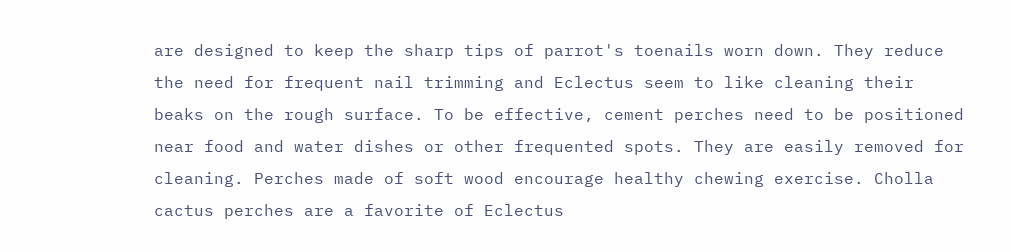are designed to keep the sharp tips of parrot's toenails worn down. They reduce the need for frequent nail trimming and Eclectus seem to like cleaning their beaks on the rough surface. To be effective, cement perches need to be positioned near food and water dishes or other frequented spots. They are easily removed for cleaning. Perches made of soft wood encourage healthy chewing exercise. Cholla cactus perches are a favorite of Eclectus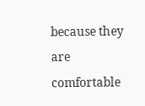because they are comfortable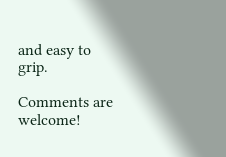and easy to grip.

Comments are welcome!